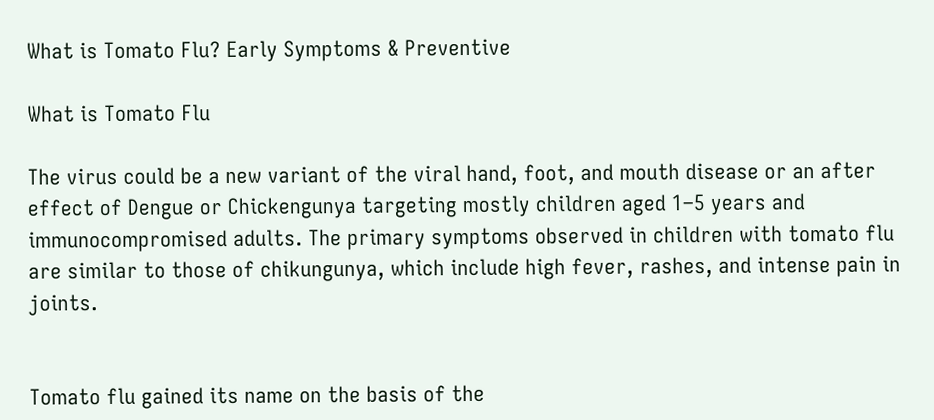What is Tomato Flu? Early Symptoms & Preventive

What is Tomato Flu

The virus could be a new variant of the viral hand, foot, and mouth disease or an after effect of Dengue or Chickengunya targeting mostly children aged 1–5 years and immunocompromised adults. The primary symptoms observed in children with tomato flu are similar to those of chikungunya, which include high fever, rashes, and intense pain in joints.


Tomato flu gained its name on the basis of the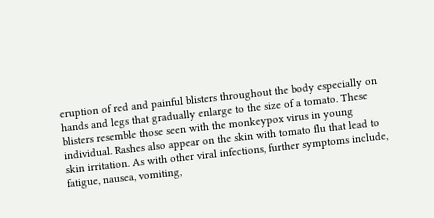eruption of red and painful blisters throughout the body especially on hands and legs that gradually enlarge to the size of a tomato. These blisters resemble those seen with the monkeypox virus in young individual. Rashes also appear on the skin with tomato flu that lead to skin irritation. As with other viral infections, further symptoms include, fatigue, nausea, vomiting,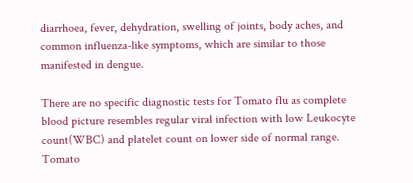diarrhoea, fever, dehydration, swelling of joints, body aches, and common influenza-like symptoms, which are similar to those manifested in dengue.

There are no specific diagnostic tests for Tomato flu as complete blood picture resembles regular viral infection with low Leukocyte count(WBC) and platelet count on lower side of normal range. Tomato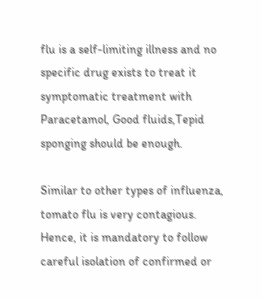flu is a self-limiting illness and no specific drug exists to treat it symptomatic treatment with Paracetamol, Good fluids,Tepid sponging should be enough.

Similar to other types of influenza, tomato flu is very contagious. Hence, it is mandatory to follow careful isolation of confirmed or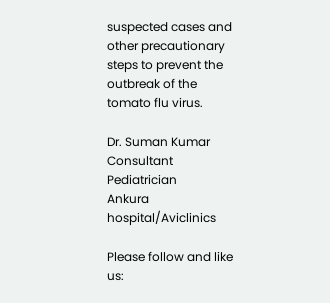suspected cases and other precautionary steps to prevent the outbreak of the tomato flu virus.

Dr. Suman Kumar
Consultant Pediatrician
Ankura hospital/Aviclinics

Please follow and like us: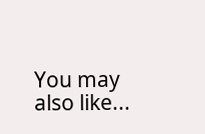You may also like...